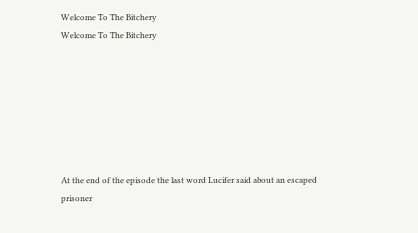Welcome To The Bitchery
Welcome To The Bitchery







At the end of the episode the last word Lucifer said about an escaped prisoner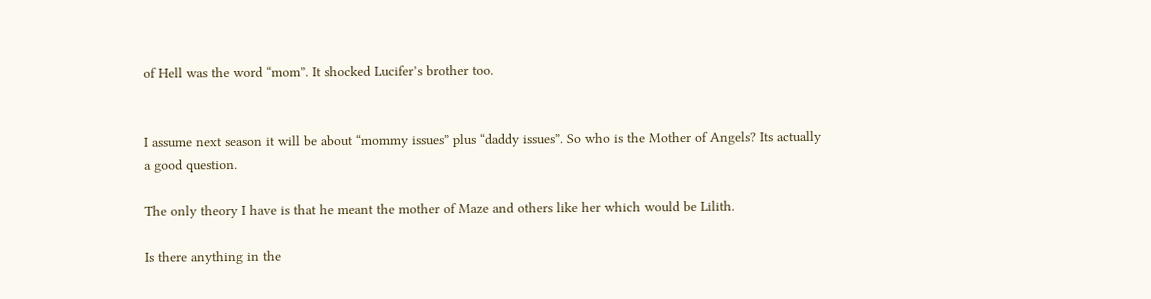of Hell was the word “mom”. It shocked Lucifer’s brother too.


I assume next season it will be about “mommy issues” plus “daddy issues”. So who is the Mother of Angels? Its actually a good question.

The only theory I have is that he meant the mother of Maze and others like her which would be Lilith.

Is there anything in the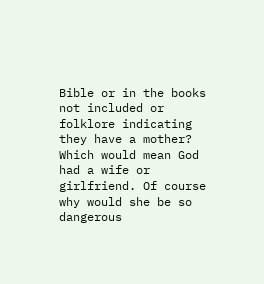Bible or in the books not included or folklore indicating they have a mother? Which would mean God had a wife or girlfriend. Of course why would she be so dangerous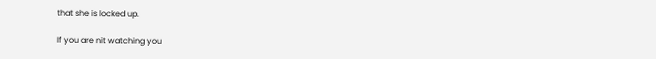that she is locked up.

If you are nit watching you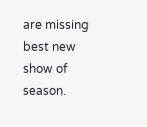are missing best new show of season.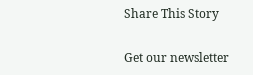Share This Story

Get our newsletter